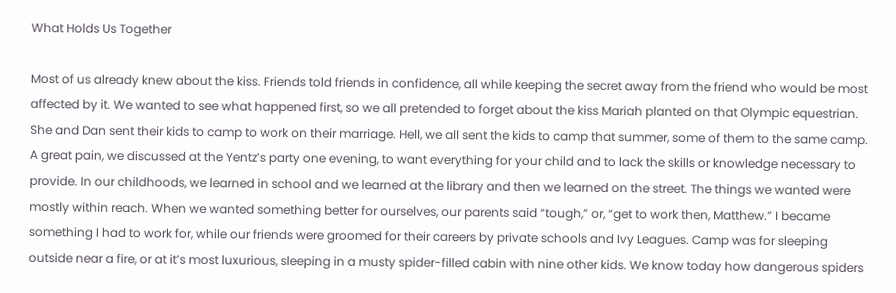What Holds Us Together

Most of us already knew about the kiss. Friends told friends in confidence, all while keeping the secret away from the friend who would be most affected by it. We wanted to see what happened first, so we all pretended to forget about the kiss Mariah planted on that Olympic equestrian. She and Dan sent their kids to camp to work on their marriage. Hell, we all sent the kids to camp that summer, some of them to the same camp. A great pain, we discussed at the Yentz’s party one evening, to want everything for your child and to lack the skills or knowledge necessary to provide. In our childhoods, we learned in school and we learned at the library and then we learned on the street. The things we wanted were mostly within reach. When we wanted something better for ourselves, our parents said “tough,” or, “get to work then, Matthew.” I became something I had to work for, while our friends were groomed for their careers by private schools and Ivy Leagues. Camp was for sleeping outside near a fire, or at it’s most luxurious, sleeping in a musty spider-filled cabin with nine other kids. We know today how dangerous spiders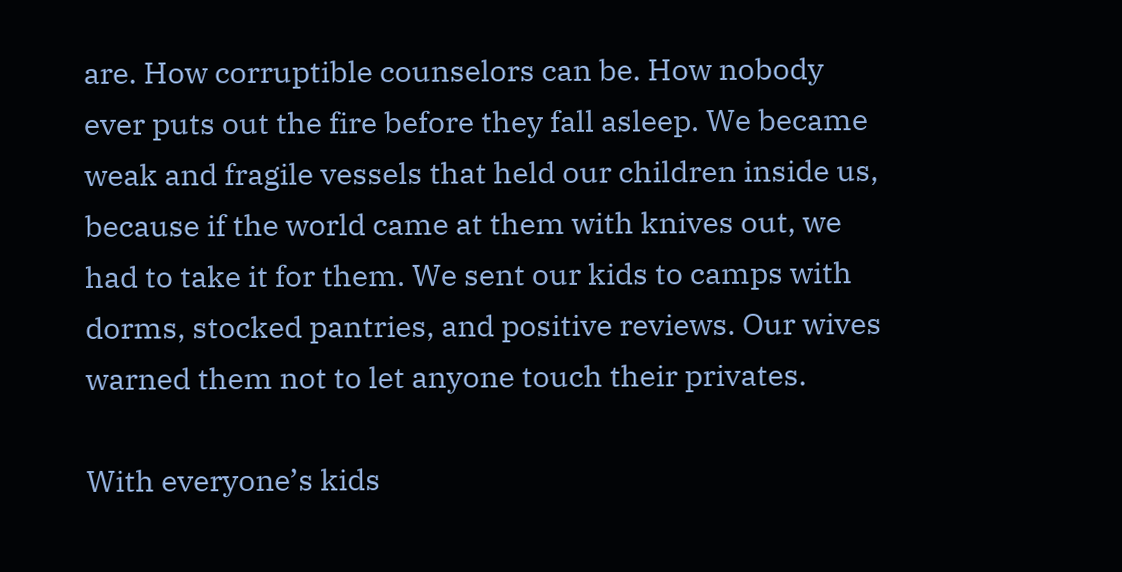are. How corruptible counselors can be. How nobody ever puts out the fire before they fall asleep. We became weak and fragile vessels that held our children inside us, because if the world came at them with knives out, we had to take it for them. We sent our kids to camps with dorms, stocked pantries, and positive reviews. Our wives warned them not to let anyone touch their privates.

With everyone’s kids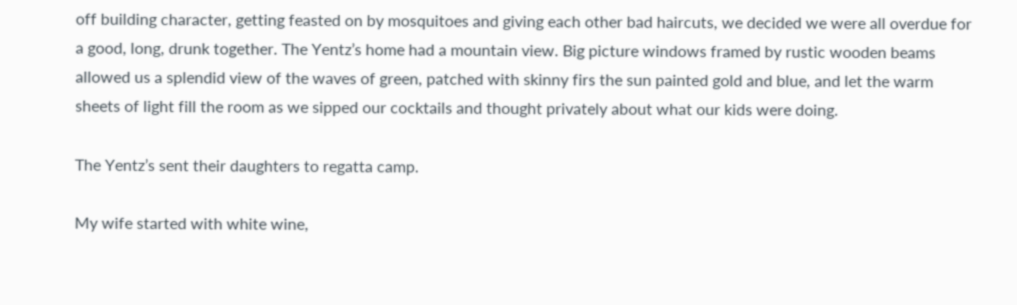off building character, getting feasted on by mosquitoes and giving each other bad haircuts, we decided we were all overdue for a good, long, drunk together. The Yentz’s home had a mountain view. Big picture windows framed by rustic wooden beams allowed us a splendid view of the waves of green, patched with skinny firs the sun painted gold and blue, and let the warm sheets of light fill the room as we sipped our cocktails and thought privately about what our kids were doing.

The Yentz’s sent their daughters to regatta camp.

My wife started with white wine,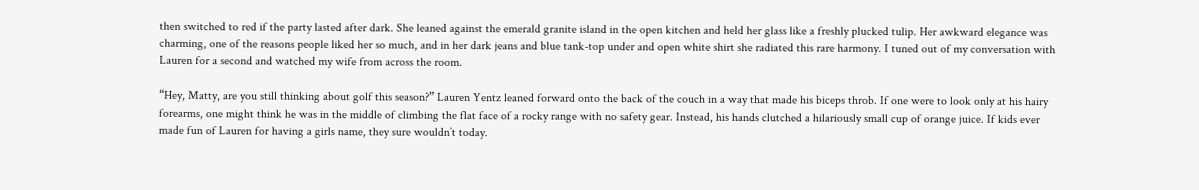then switched to red if the party lasted after dark. She leaned against the emerald granite island in the open kitchen and held her glass like a freshly plucked tulip. Her awkward elegance was charming, one of the reasons people liked her so much, and in her dark jeans and blue tank-top under and open white shirt she radiated this rare harmony. I tuned out of my conversation with Lauren for a second and watched my wife from across the room.

“Hey, Matty, are you still thinking about golf this season?” Lauren Yentz leaned forward onto the back of the couch in a way that made his biceps throb. If one were to look only at his hairy forearms, one might think he was in the middle of climbing the flat face of a rocky range with no safety gear. Instead, his hands clutched a hilariously small cup of orange juice. If kids ever made fun of Lauren for having a girls name, they sure wouldn’t today.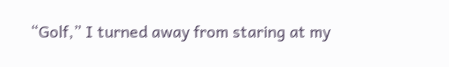“Golf,” I turned away from staring at my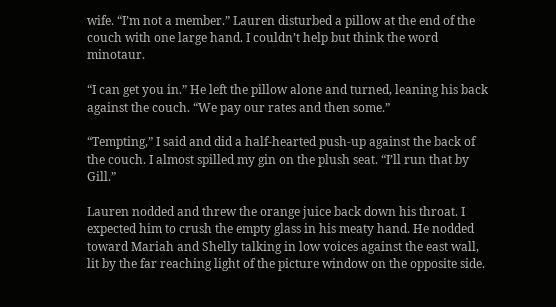wife. “I’m not a member.” Lauren disturbed a pillow at the end of the couch with one large hand. I couldn’t help but think the word minotaur.

“I can get you in.” He left the pillow alone and turned, leaning his back against the couch. “We pay our rates and then some.”

“Tempting,” I said and did a half-hearted push-up against the back of the couch. I almost spilled my gin on the plush seat. “I’ll run that by Gill.”

Lauren nodded and threw the orange juice back down his throat. I expected him to crush the empty glass in his meaty hand. He nodded toward Mariah and Shelly talking in low voices against the east wall, lit by the far reaching light of the picture window on the opposite side.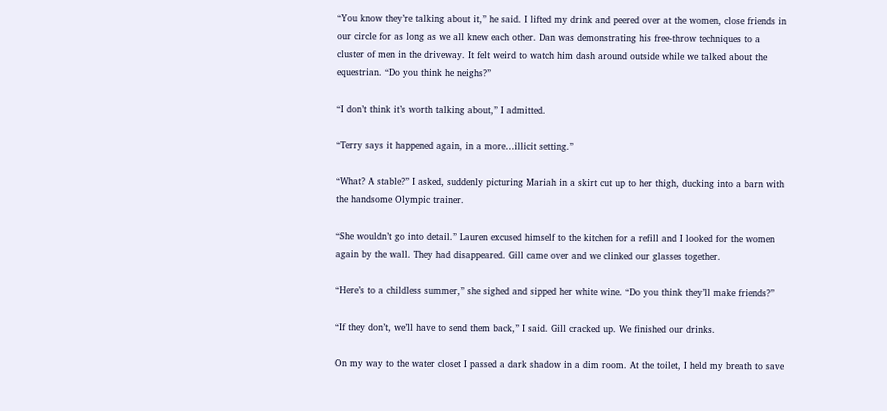“You know they’re talking about it,” he said. I lifted my drink and peered over at the women, close friends in our circle for as long as we all knew each other. Dan was demonstrating his free-throw techniques to a cluster of men in the driveway. It felt weird to watch him dash around outside while we talked about the equestrian. “Do you think he neighs?”

“I don’t think it’s worth talking about,” I admitted.

“Terry says it happened again, in a more…illicit setting.”

“What? A stable?” I asked, suddenly picturing Mariah in a skirt cut up to her thigh, ducking into a barn with the handsome Olympic trainer.

“She wouldn’t go into detail.” Lauren excused himself to the kitchen for a refill and I looked for the women again by the wall. They had disappeared. Gill came over and we clinked our glasses together.

“Here’s to a childless summer,” she sighed and sipped her white wine. “Do you think they’ll make friends?”

“If they don’t, we’ll have to send them back,” I said. Gill cracked up. We finished our drinks.

On my way to the water closet I passed a dark shadow in a dim room. At the toilet, I held my breath to save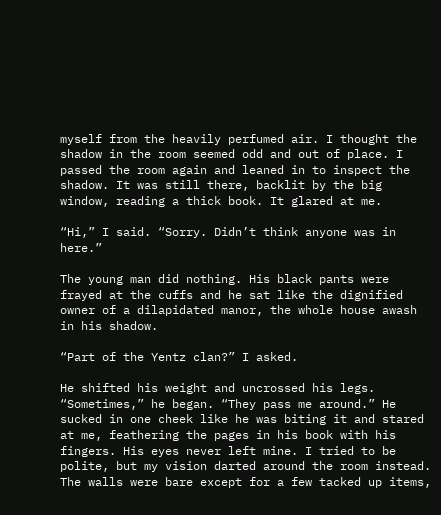myself from the heavily perfumed air. I thought the shadow in the room seemed odd and out of place. I passed the room again and leaned in to inspect the shadow. It was still there, backlit by the big window, reading a thick book. It glared at me.

“Hi,” I said. “Sorry. Didn’t think anyone was in here.”

The young man did nothing. His black pants were frayed at the cuffs and he sat like the dignified owner of a dilapidated manor, the whole house awash in his shadow.

“Part of the Yentz clan?” I asked.

He shifted his weight and uncrossed his legs. “Sometimes,” he began. “They pass me around.” He sucked in one cheek like he was biting it and stared at me, feathering the pages in his book with his fingers. His eyes never left mine. I tried to be polite, but my vision darted around the room instead. The walls were bare except for a few tacked up items,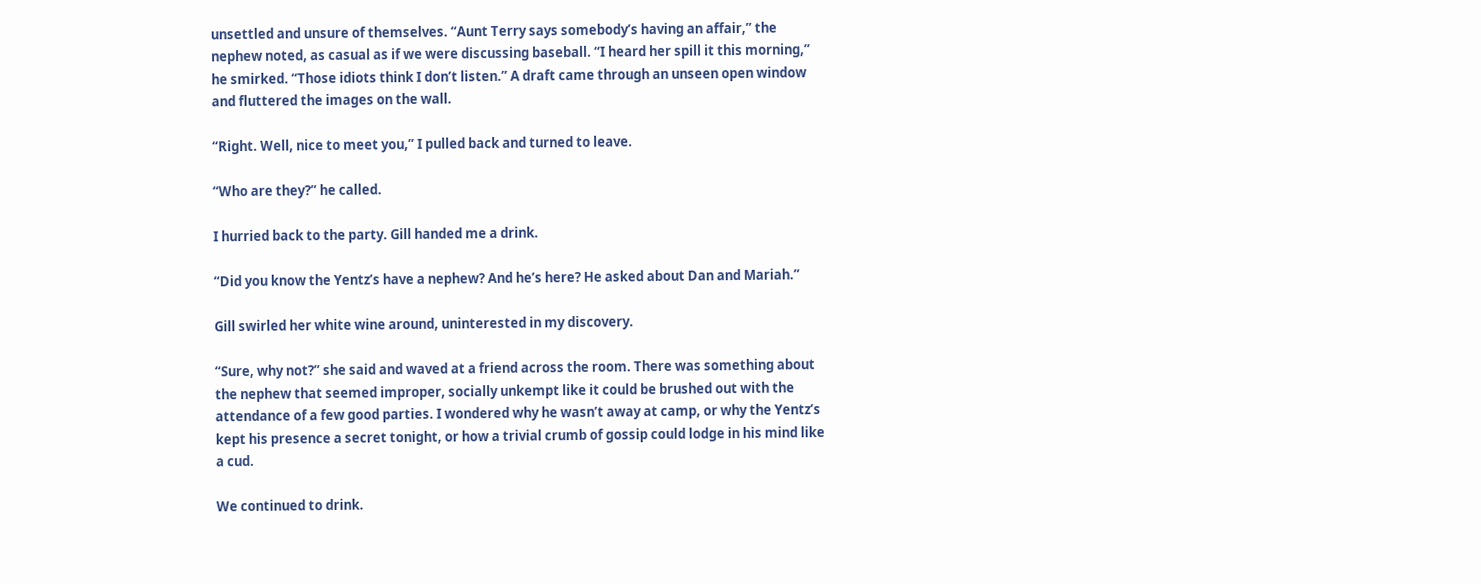unsettled and unsure of themselves. “Aunt Terry says somebody’s having an affair,” the nephew noted, as casual as if we were discussing baseball. “I heard her spill it this morning,” he smirked. “Those idiots think I don’t listen.” A draft came through an unseen open window and fluttered the images on the wall.

“Right. Well, nice to meet you,” I pulled back and turned to leave.

“Who are they?” he called.

I hurried back to the party. Gill handed me a drink.

“Did you know the Yentz’s have a nephew? And he’s here? He asked about Dan and Mariah.”

Gill swirled her white wine around, uninterested in my discovery.

“Sure, why not?” she said and waved at a friend across the room. There was something about the nephew that seemed improper, socially unkempt like it could be brushed out with the attendance of a few good parties. I wondered why he wasn’t away at camp, or why the Yentz’s kept his presence a secret tonight, or how a trivial crumb of gossip could lodge in his mind like a cud.

We continued to drink.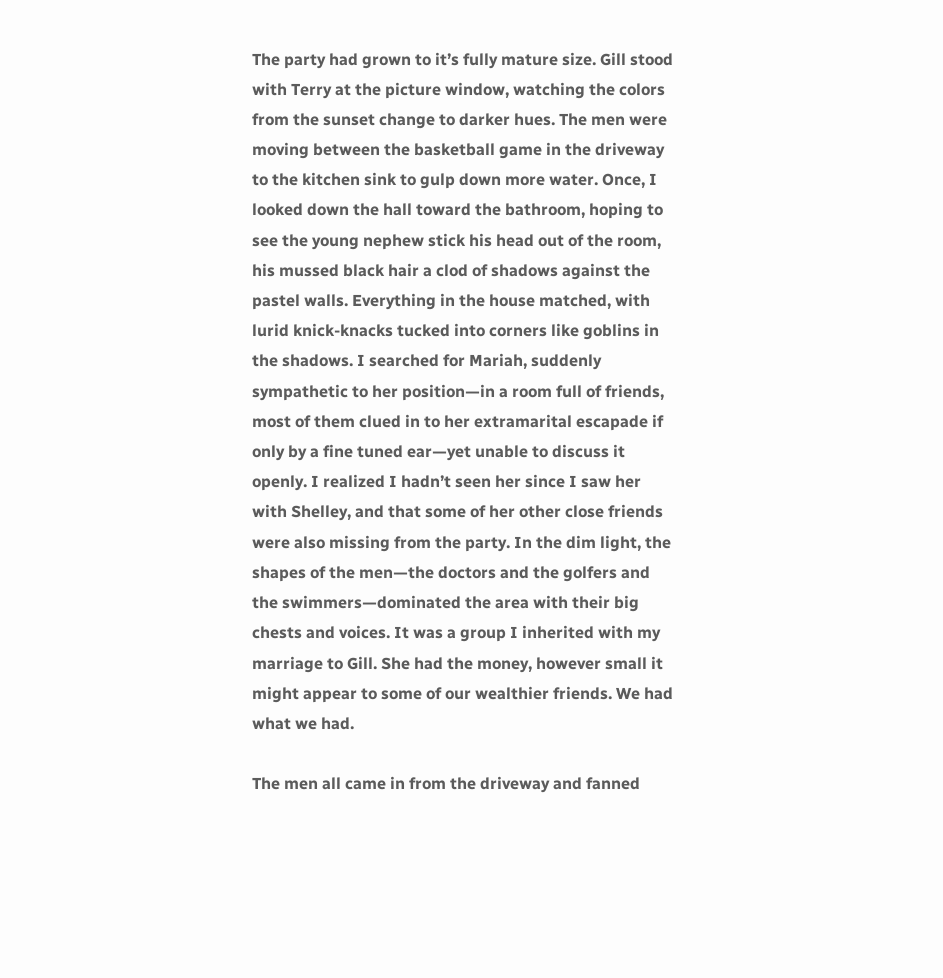The party had grown to it’s fully mature size. Gill stood with Terry at the picture window, watching the colors from the sunset change to darker hues. The men were moving between the basketball game in the driveway to the kitchen sink to gulp down more water. Once, I looked down the hall toward the bathroom, hoping to see the young nephew stick his head out of the room, his mussed black hair a clod of shadows against the pastel walls. Everything in the house matched, with lurid knick-knacks tucked into corners like goblins in the shadows. I searched for Mariah, suddenly sympathetic to her position—in a room full of friends, most of them clued in to her extramarital escapade if only by a fine tuned ear—yet unable to discuss it openly. I realized I hadn’t seen her since I saw her with Shelley, and that some of her other close friends were also missing from the party. In the dim light, the shapes of the men—the doctors and the golfers and the swimmers—dominated the area with their big chests and voices. It was a group I inherited with my marriage to Gill. She had the money, however small it might appear to some of our wealthier friends. We had what we had.

The men all came in from the driveway and fanned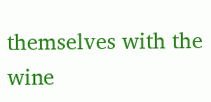themselves with the wine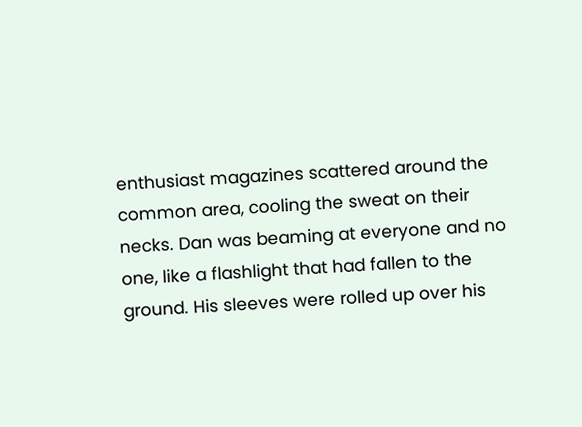enthusiast magazines scattered around the common area, cooling the sweat on their necks. Dan was beaming at everyone and no one, like a flashlight that had fallen to the ground. His sleeves were rolled up over his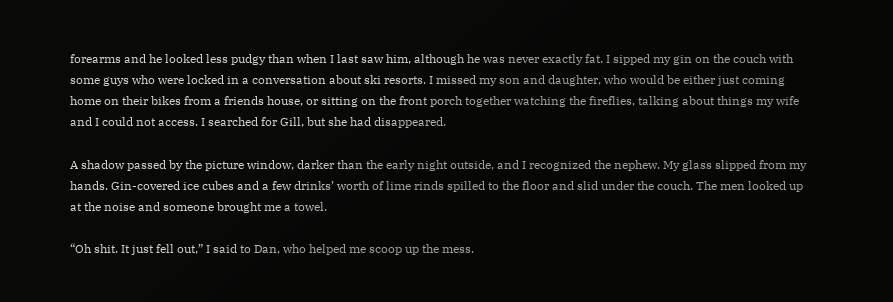forearms and he looked less pudgy than when I last saw him, although he was never exactly fat. I sipped my gin on the couch with some guys who were locked in a conversation about ski resorts. I missed my son and daughter, who would be either just coming home on their bikes from a friends house, or sitting on the front porch together watching the fireflies, talking about things my wife and I could not access. I searched for Gill, but she had disappeared.

A shadow passed by the picture window, darker than the early night outside, and I recognized the nephew. My glass slipped from my hands. Gin-covered ice cubes and a few drinks’ worth of lime rinds spilled to the floor and slid under the couch. The men looked up at the noise and someone brought me a towel.

“Oh shit. It just fell out,” I said to Dan, who helped me scoop up the mess.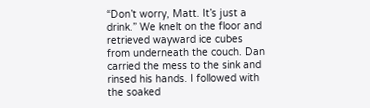“Don’t worry, Matt. It’s just a drink.” We knelt on the floor and retrieved wayward ice cubes from underneath the couch. Dan carried the mess to the sink and rinsed his hands. I followed with the soaked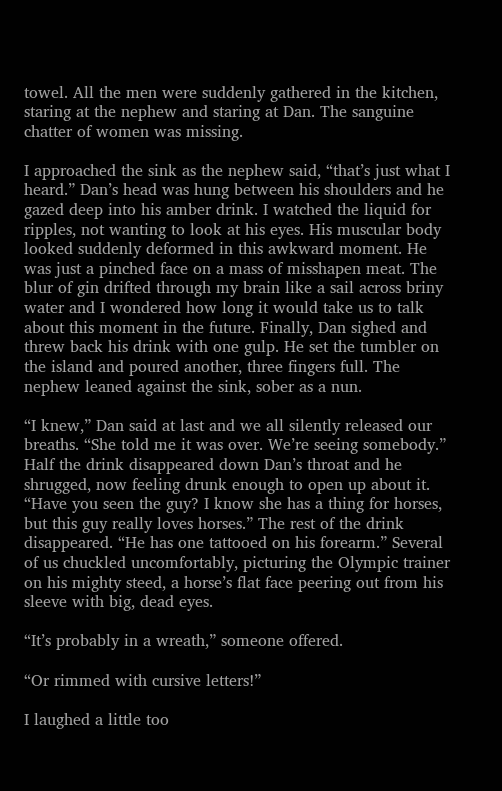towel. All the men were suddenly gathered in the kitchen, staring at the nephew and staring at Dan. The sanguine chatter of women was missing.

I approached the sink as the nephew said, “that’s just what I heard.” Dan’s head was hung between his shoulders and he gazed deep into his amber drink. I watched the liquid for ripples, not wanting to look at his eyes. His muscular body looked suddenly deformed in this awkward moment. He was just a pinched face on a mass of misshapen meat. The blur of gin drifted through my brain like a sail across briny water and I wondered how long it would take us to talk about this moment in the future. Finally, Dan sighed and threw back his drink with one gulp. He set the tumbler on the island and poured another, three fingers full. The nephew leaned against the sink, sober as a nun.

“I knew,” Dan said at last and we all silently released our breaths. “She told me it was over. We’re seeing somebody.” Half the drink disappeared down Dan’s throat and he shrugged, now feeling drunk enough to open up about it. “Have you seen the guy? I know she has a thing for horses, but this guy really loves horses.” The rest of the drink disappeared. “He has one tattooed on his forearm.” Several of us chuckled uncomfortably, picturing the Olympic trainer on his mighty steed, a horse’s flat face peering out from his sleeve with big, dead eyes.

“It’s probably in a wreath,” someone offered.

“Or rimmed with cursive letters!”

I laughed a little too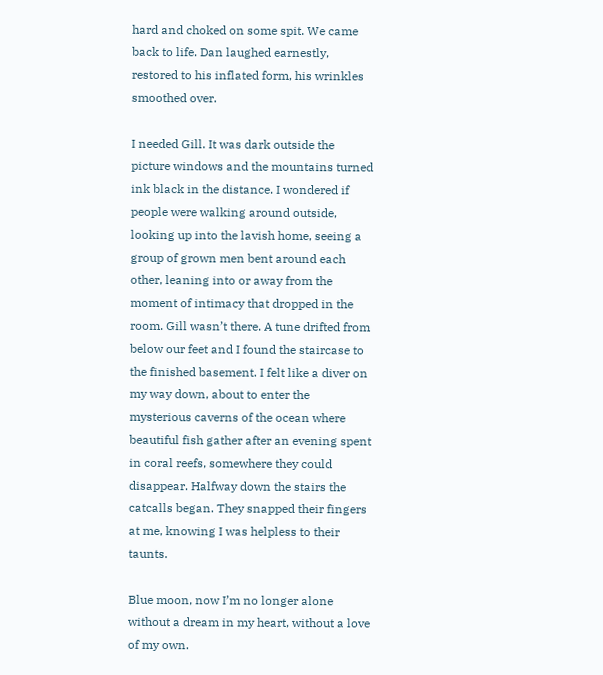hard and choked on some spit. We came back to life. Dan laughed earnestly, restored to his inflated form, his wrinkles smoothed over.

I needed Gill. It was dark outside the picture windows and the mountains turned ink black in the distance. I wondered if people were walking around outside, looking up into the lavish home, seeing a group of grown men bent around each other, leaning into or away from the moment of intimacy that dropped in the room. Gill wasn’t there. A tune drifted from below our feet and I found the staircase to the finished basement. I felt like a diver on my way down, about to enter the mysterious caverns of the ocean where beautiful fish gather after an evening spent in coral reefs, somewhere they could disappear. Halfway down the stairs the catcalls began. They snapped their fingers at me, knowing I was helpless to their taunts.

Blue moon, now I’m no longer alone without a dream in my heart, without a love of my own.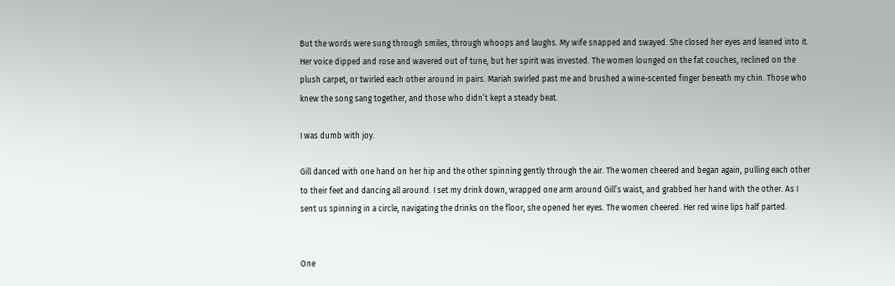But the words were sung through smiles, through whoops and laughs. My wife snapped and swayed. She closed her eyes and leaned into it. Her voice dipped and rose and wavered out of tune, but her spirit was invested. The women lounged on the fat couches, reclined on the plush carpet, or twirled each other around in pairs. Mariah swirled past me and brushed a wine-scented finger beneath my chin. Those who knew the song sang together, and those who didn’t kept a steady beat.

I was dumb with joy.

Gill danced with one hand on her hip and the other spinning gently through the air. The women cheered and began again, pulling each other to their feet and dancing all around. I set my drink down, wrapped one arm around Gill’s waist, and grabbed her hand with the other. As I sent us spinning in a circle, navigating the drinks on the floor, she opened her eyes. The women cheered. Her red wine lips half parted.


One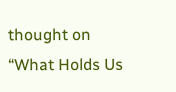thought on “What Holds Us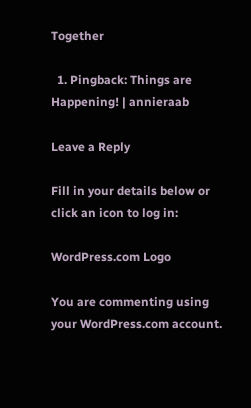Together

  1. Pingback: Things are Happening! | annieraab

Leave a Reply

Fill in your details below or click an icon to log in:

WordPress.com Logo

You are commenting using your WordPress.com account.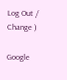Log Out /  Change )

Google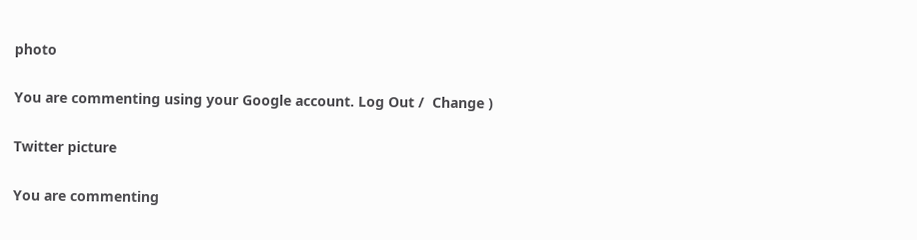photo

You are commenting using your Google account. Log Out /  Change )

Twitter picture

You are commenting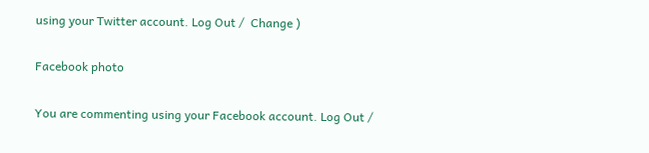using your Twitter account. Log Out /  Change )

Facebook photo

You are commenting using your Facebook account. Log Out /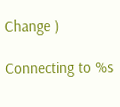Change )

Connecting to %s